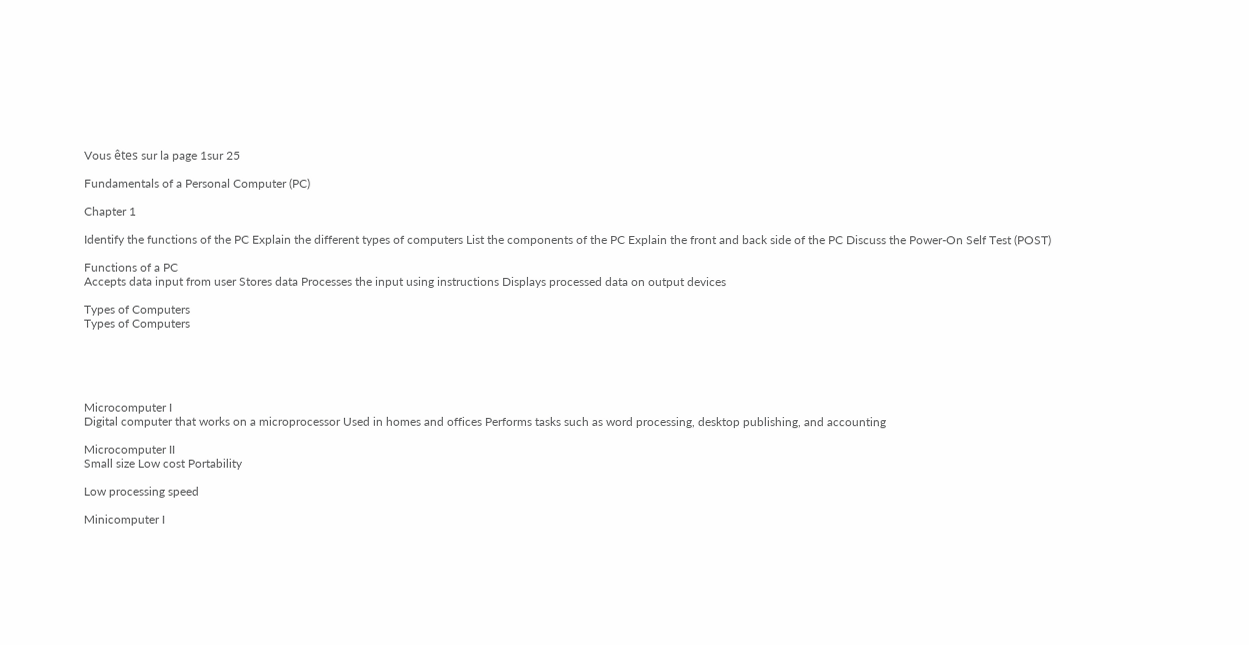Vous êtes sur la page 1sur 25

Fundamentals of a Personal Computer (PC)

Chapter 1

Identify the functions of the PC Explain the different types of computers List the components of the PC Explain the front and back side of the PC Discuss the Power-On Self Test (POST)

Functions of a PC
Accepts data input from user Stores data Processes the input using instructions Displays processed data on output devices

Types of Computers
Types of Computers





Microcomputer I
Digital computer that works on a microprocessor Used in homes and offices Performs tasks such as word processing, desktop publishing, and accounting

Microcomputer II
Small size Low cost Portability

Low processing speed

Minicomputer I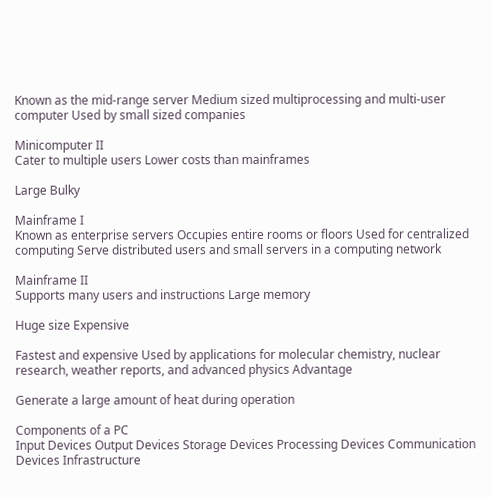Known as the mid-range server Medium sized multiprocessing and multi-user computer Used by small sized companies

Minicomputer II
Cater to multiple users Lower costs than mainframes

Large Bulky

Mainframe I
Known as enterprise servers Occupies entire rooms or floors Used for centralized computing Serve distributed users and small servers in a computing network

Mainframe II
Supports many users and instructions Large memory

Huge size Expensive

Fastest and expensive Used by applications for molecular chemistry, nuclear research, weather reports, and advanced physics Advantage

Generate a large amount of heat during operation

Components of a PC
Input Devices Output Devices Storage Devices Processing Devices Communication Devices Infrastructure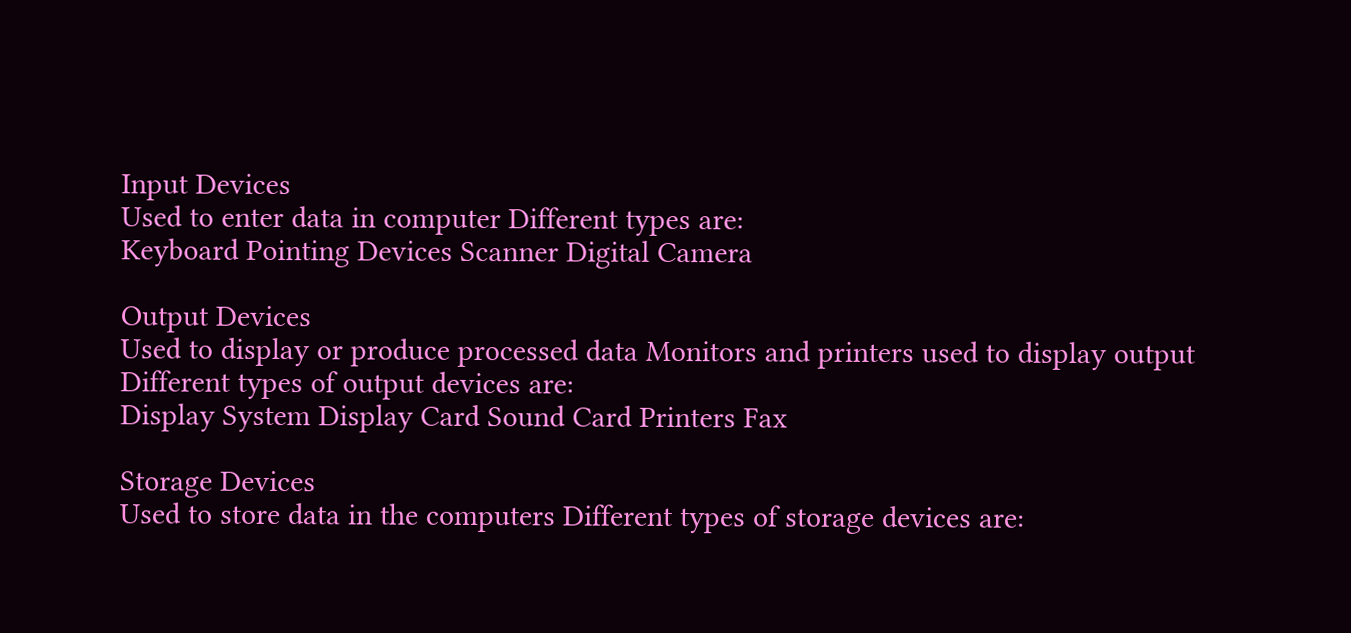Input Devices
Used to enter data in computer Different types are:
Keyboard Pointing Devices Scanner Digital Camera

Output Devices
Used to display or produce processed data Monitors and printers used to display output Different types of output devices are:
Display System Display Card Sound Card Printers Fax

Storage Devices
Used to store data in the computers Different types of storage devices are: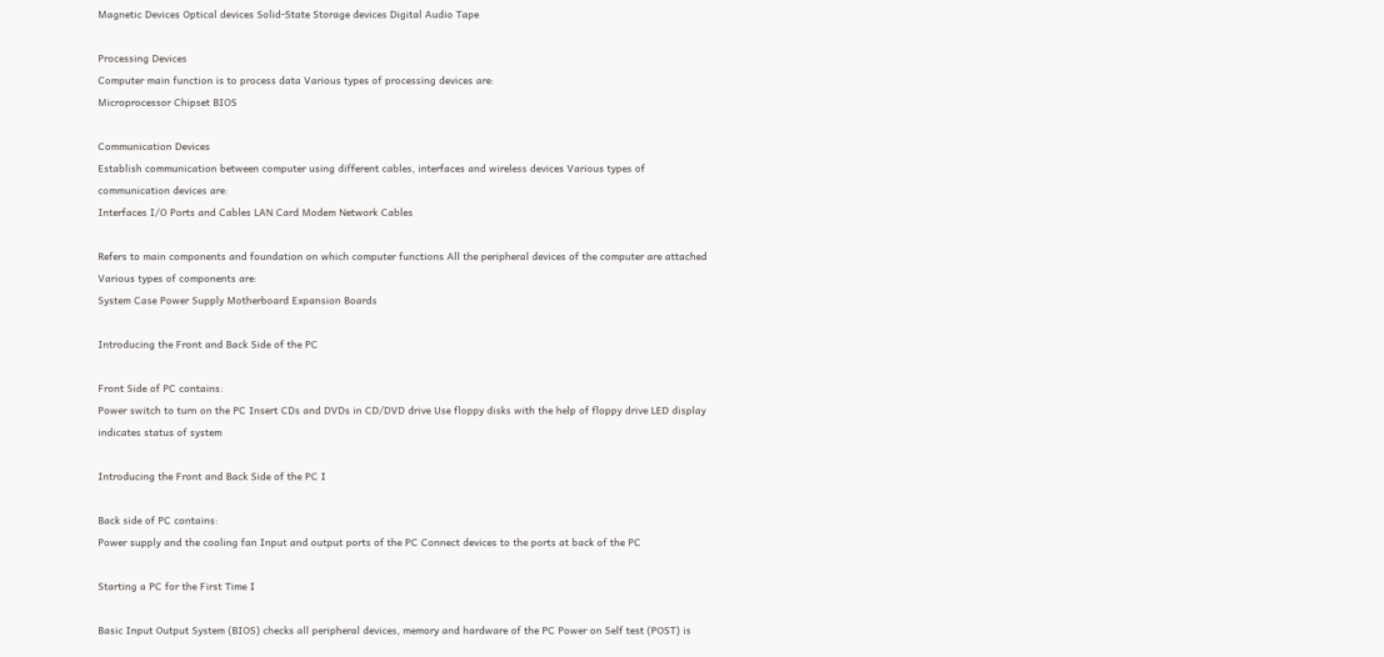Magnetic Devices Optical devices Solid-State Storage devices Digital Audio Tape

Processing Devices
Computer main function is to process data Various types of processing devices are:
Microprocessor Chipset BIOS

Communication Devices
Establish communication between computer using different cables, interfaces and wireless devices Various types of communication devices are:
Interfaces I/O Ports and Cables LAN Card Modem Network Cables

Refers to main components and foundation on which computer functions All the peripheral devices of the computer are attached Various types of components are:
System Case Power Supply Motherboard Expansion Boards

Introducing the Front and Back Side of the PC

Front Side of PC contains:
Power switch to turn on the PC Insert CDs and DVDs in CD/DVD drive Use floppy disks with the help of floppy drive LED display indicates status of system

Introducing the Front and Back Side of the PC I

Back side of PC contains:
Power supply and the cooling fan Input and output ports of the PC Connect devices to the ports at back of the PC

Starting a PC for the First Time I

Basic Input Output System (BIOS) checks all peripheral devices, memory and hardware of the PC Power on Self test (POST) is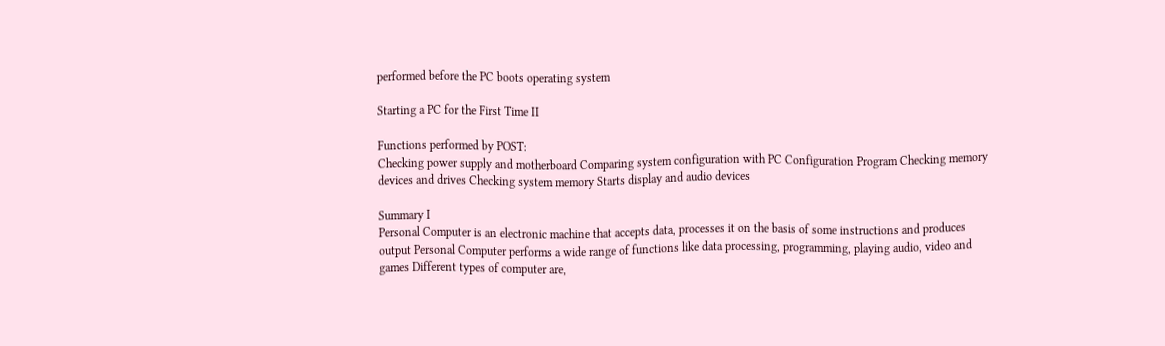performed before the PC boots operating system

Starting a PC for the First Time II

Functions performed by POST:
Checking power supply and motherboard Comparing system configuration with PC Configuration Program Checking memory devices and drives Checking system memory Starts display and audio devices

Summary I
Personal Computer is an electronic machine that accepts data, processes it on the basis of some instructions and produces output Personal Computer performs a wide range of functions like data processing, programming, playing audio, video and games Different types of computer are,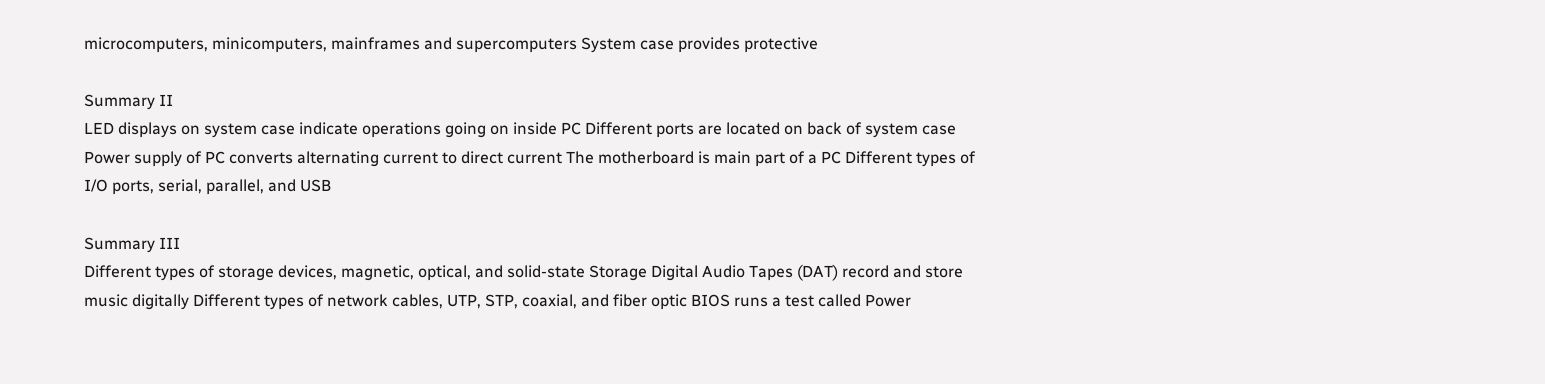microcomputers, minicomputers, mainframes and supercomputers System case provides protective

Summary II
LED displays on system case indicate operations going on inside PC Different ports are located on back of system case Power supply of PC converts alternating current to direct current The motherboard is main part of a PC Different types of I/O ports, serial, parallel, and USB

Summary III
Different types of storage devices, magnetic, optical, and solid-state Storage Digital Audio Tapes (DAT) record and store music digitally Different types of network cables, UTP, STP, coaxial, and fiber optic BIOS runs a test called Power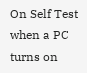On Self Test when a PC turns on